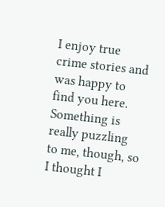I enjoy true crime stories and was happy to find you here. Something is really puzzling to me, though, so I thought I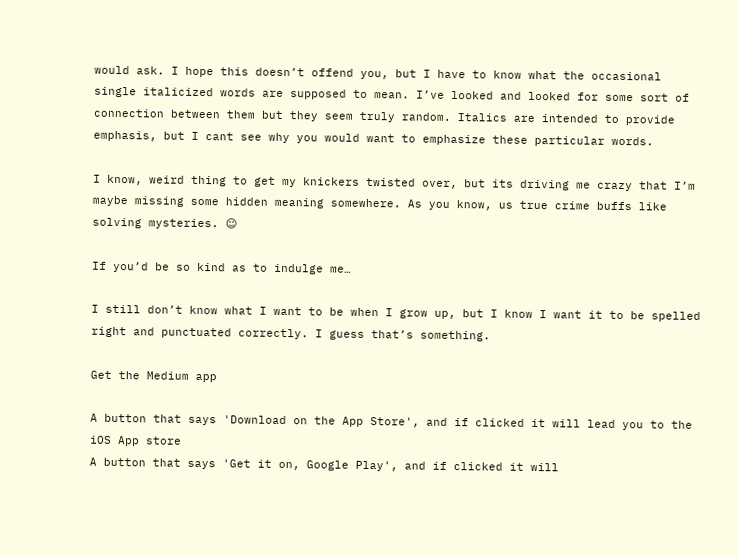would ask. I hope this doesn’t offend you, but I have to know what the occasional single italicized words are supposed to mean. I’ve looked and looked for some sort of connection between them but they seem truly random. Italics are intended to provide emphasis, but I cant see why you would want to emphasize these particular words.

I know, weird thing to get my knickers twisted over, but its driving me crazy that I’m maybe missing some hidden meaning somewhere. As you know, us true crime buffs like solving mysteries. ☺

If you’d be so kind as to indulge me…

I still don’t know what I want to be when I grow up, but I know I want it to be spelled right and punctuated correctly. I guess that’s something.

Get the Medium app

A button that says 'Download on the App Store', and if clicked it will lead you to the iOS App store
A button that says 'Get it on, Google Play', and if clicked it will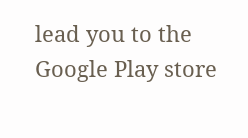lead you to the Google Play store